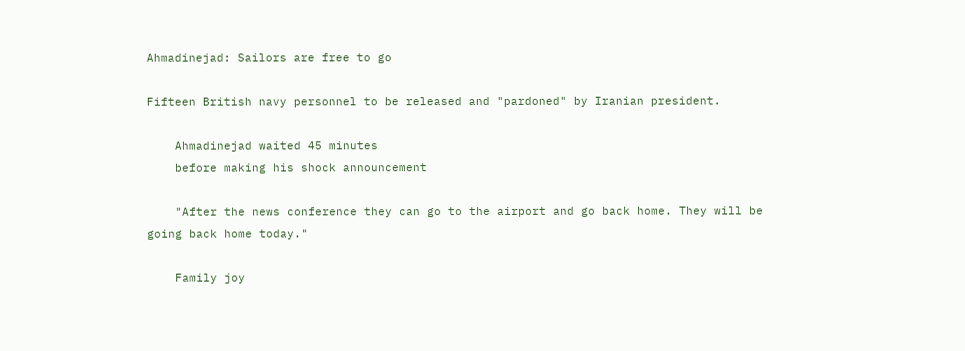Ahmadinejad: Sailors are free to go

Fifteen British navy personnel to be released and "pardoned" by Iranian president.

    Ahmadinejad waited 45 minutes
    before making his shock announcement

    "After the news conference they can go to the airport and go back home. They will be going back home today."

    Family joy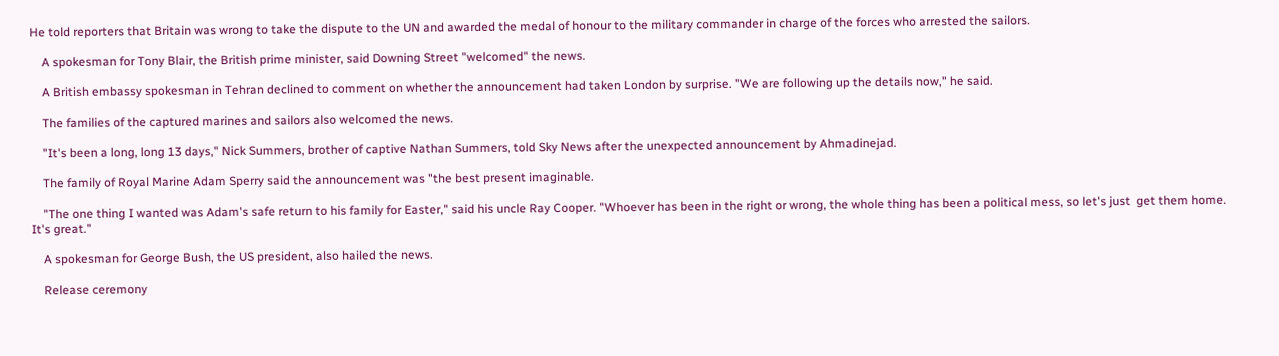He told reporters that Britain was wrong to take the dispute to the UN and awarded the medal of honour to the military commander in charge of the forces who arrested the sailors.

    A spokesman for Tony Blair, the British prime minister, said Downing Street "welcomed" the news.

    A British embassy spokesman in Tehran declined to comment on whether the announcement had taken London by surprise. "We are following up the details now," he said.

    The families of the captured marines and sailors also welcomed the news.

    "It's been a long, long 13 days," Nick Summers, brother of captive Nathan Summers, told Sky News after the unexpected announcement by Ahmadinejad.

    The family of Royal Marine Adam Sperry said the announcement was "the best present imaginable.

    "The one thing I wanted was Adam's safe return to his family for Easter," said his uncle Ray Cooper. "Whoever has been in the right or wrong, the whole thing has been a political mess, so let's just  get them home. It's great."

    A spokesman for George Bush, the US president, also hailed the news.

    Release ceremony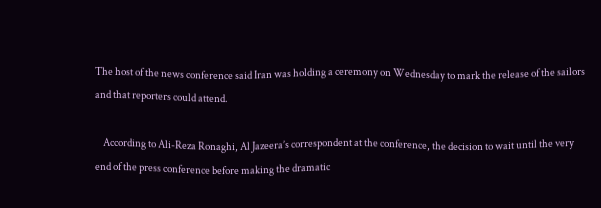The host of the news conference said Iran was holding a ceremony on Wednesday to mark the release of the sailors and that reporters could attend.

    According to Ali-Reza Ronaghi, Al Jazeera’s correspondent at the conference, the decision to wait until the very end of the press conference before making the dramatic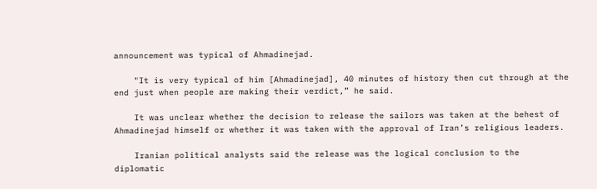announcement was typical of Ahmadinejad.

    "It is very typical of him [Ahmadinejad], 40 minutes of history then cut through at the end just when people are making their verdict,” he said.

    It was unclear whether the decision to release the sailors was taken at the behest of Ahmadinejad himself or whether it was taken with the approval of Iran’s religious leaders.

    Iranian political analysts said the release was the logical conclusion to the diplomatic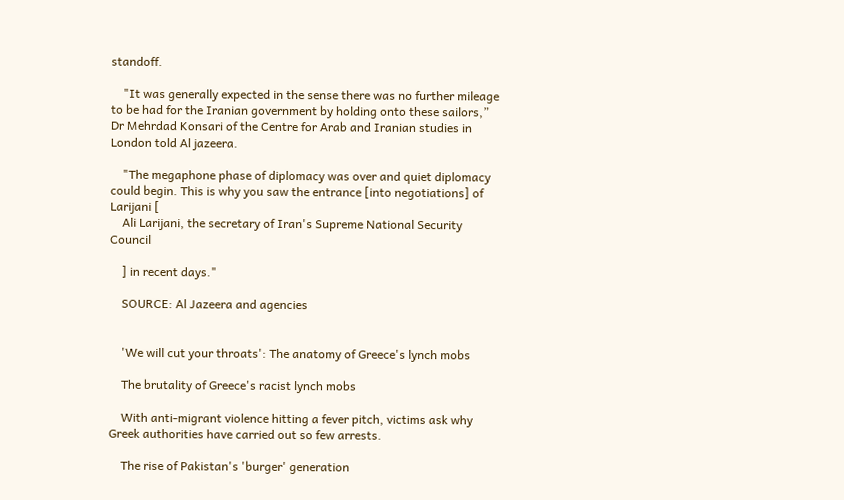standoff.

    "It was generally expected in the sense there was no further mileage to be had for the Iranian government by holding onto these sailors,” Dr Mehrdad Konsari of the Centre for Arab and Iranian studies in London told Al jazeera.

    "The megaphone phase of diplomacy was over and quiet diplomacy could begin. This is why you saw the entrance [into negotiations] of Larijani [
    Ali Larijani, the secretary of Iran's Supreme National Security Council

    ] in recent days."

    SOURCE: Al Jazeera and agencies


    'We will cut your throats': The anatomy of Greece's lynch mobs

    The brutality of Greece's racist lynch mobs

    With anti-migrant violence hitting a fever pitch, victims ask why Greek authorities have carried out so few arrests.

    The rise of Pakistan's 'burger' generation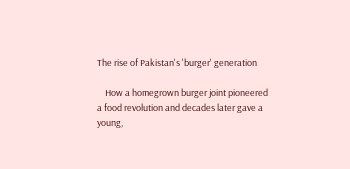The rise of Pakistan's 'burger' generation

    How a homegrown burger joint pioneered a food revolution and decades later gave a young,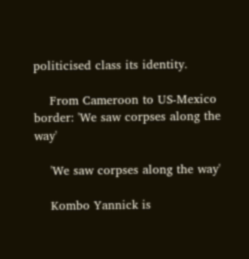politicised class its identity.

    From Cameroon to US-Mexico border: 'We saw corpses along the way'

    'We saw corpses along the way'

    Kombo Yannick is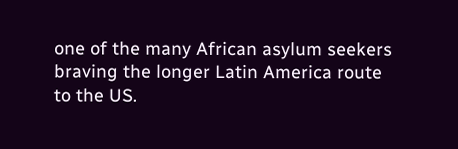one of the many African asylum seekers braving the longer Latin America route to the US.